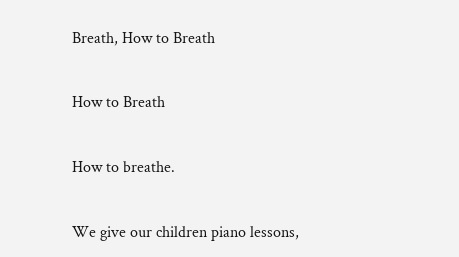Breath, How to Breath

How to Breath

How to breathe.

We give our children piano lessons,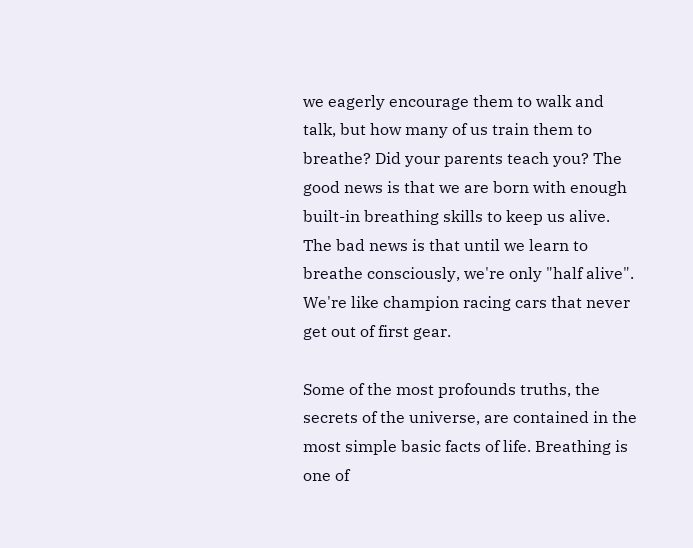we eagerly encourage them to walk and talk, but how many of us train them to breathe? Did your parents teach you? The good news is that we are born with enough built-in breathing skills to keep us alive. The bad news is that until we learn to breathe consciously, we're only "half alive". We're like champion racing cars that never get out of first gear.

Some of the most profounds truths, the secrets of the universe, are contained in the most simple basic facts of life. Breathing is one of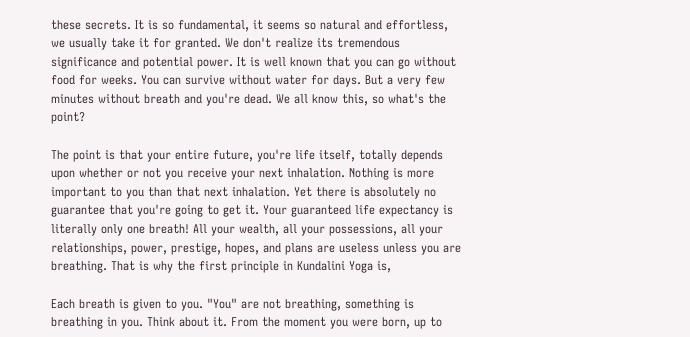these secrets. It is so fundamental, it seems so natural and effortless, we usually take it for granted. We don't realize its tremendous significance and potential power. It is well known that you can go without food for weeks. You can survive without water for days. But a very few minutes without breath and you're dead. We all know this, so what's the point?

The point is that your entire future, you're life itself, totally depends upon whether or not you receive your next inhalation. Nothing is more important to you than that next inhalation. Yet there is absolutely no guarantee that you're going to get it. Your guaranteed life expectancy is literally only one breath! All your wealth, all your possessions, all your relationships, power, prestige, hopes, and plans are useless unless you are breathing. That is why the first principle in Kundalini Yoga is,

Each breath is given to you. "You" are not breathing, something is breathing in you. Think about it. From the moment you were born, up to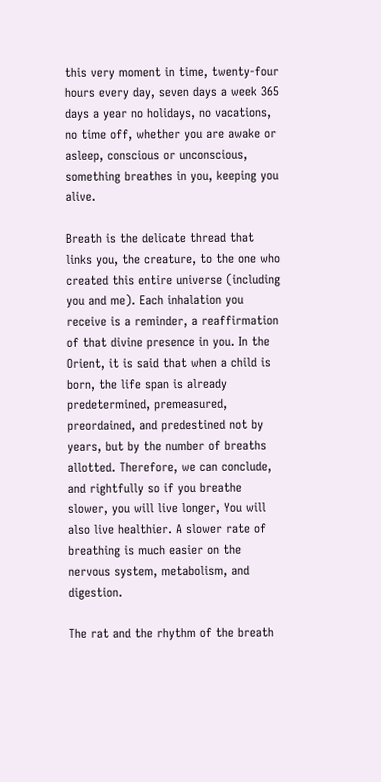this very moment in time, twenty-four hours every day, seven days a week 365 days a year no holidays, no vacations, no time off, whether you are awake or asleep, conscious or unconscious, something breathes in you, keeping you alive.

Breath is the delicate thread that links you, the creature, to the one who created this entire universe (including you and me). Each inhalation you receive is a reminder, a reaffirmation of that divine presence in you. In the Orient, it is said that when a child is born, the life span is already predetermined, premeasured, preordained, and predestined not by years, but by the number of breaths allotted. Therefore, we can conclude, and rightfully so if you breathe slower, you will live longer, You will also live healthier. A slower rate of breathing is much easier on the nervous system, metabolism, and digestion.

The rat and the rhythm of the breath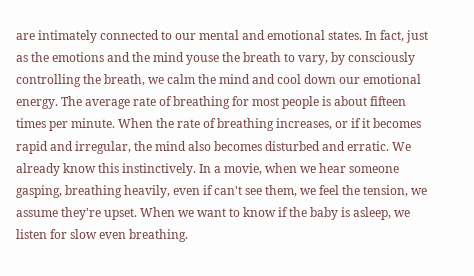are intimately connected to our mental and emotional states. In fact, just as the emotions and the mind youse the breath to vary, by consciously controlling the breath, we calm the mind and cool down our emotional energy. The average rate of breathing for most people is about fifteen times per minute. When the rate of breathing increases, or if it becomes rapid and irregular, the mind also becomes disturbed and erratic. We already know this instinctively. In a movie, when we hear someone gasping, breathing heavily, even if can't see them, we feel the tension, we assume they're upset. When we want to know if the baby is asleep, we listen for slow even breathing.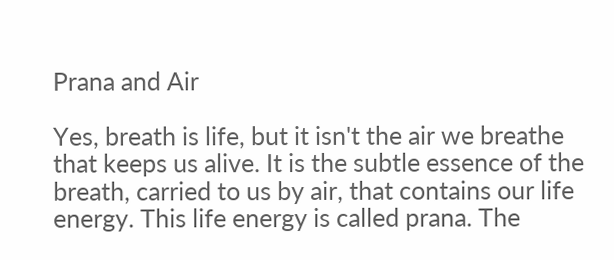Prana and Air

Yes, breath is life, but it isn't the air we breathe that keeps us alive. It is the subtle essence of the breath, carried to us by air, that contains our life energy. This life energy is called prana. The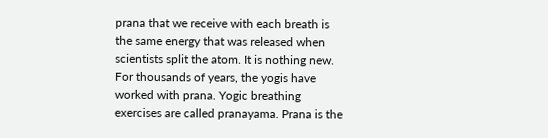prana that we receive with each breath is the same energy that was released when scientists split the atom. It is nothing new. For thousands of years, the yogis have worked with prana. Yogic breathing exercises are called pranayama. Prana is the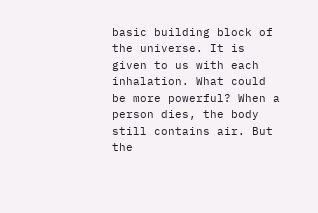basic building block of the universe. It is given to us with each inhalation. What could be more powerful? When a person dies, the body still contains air. But the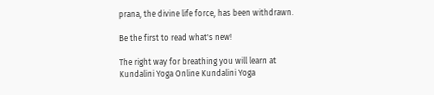prana, the divine life force, has been withdrawn.

Be the first to read what's new!

The right way for breathing you will learn at Kundalini Yoga Online Kundalini Yoga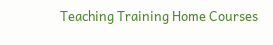Teaching Training Home Courses